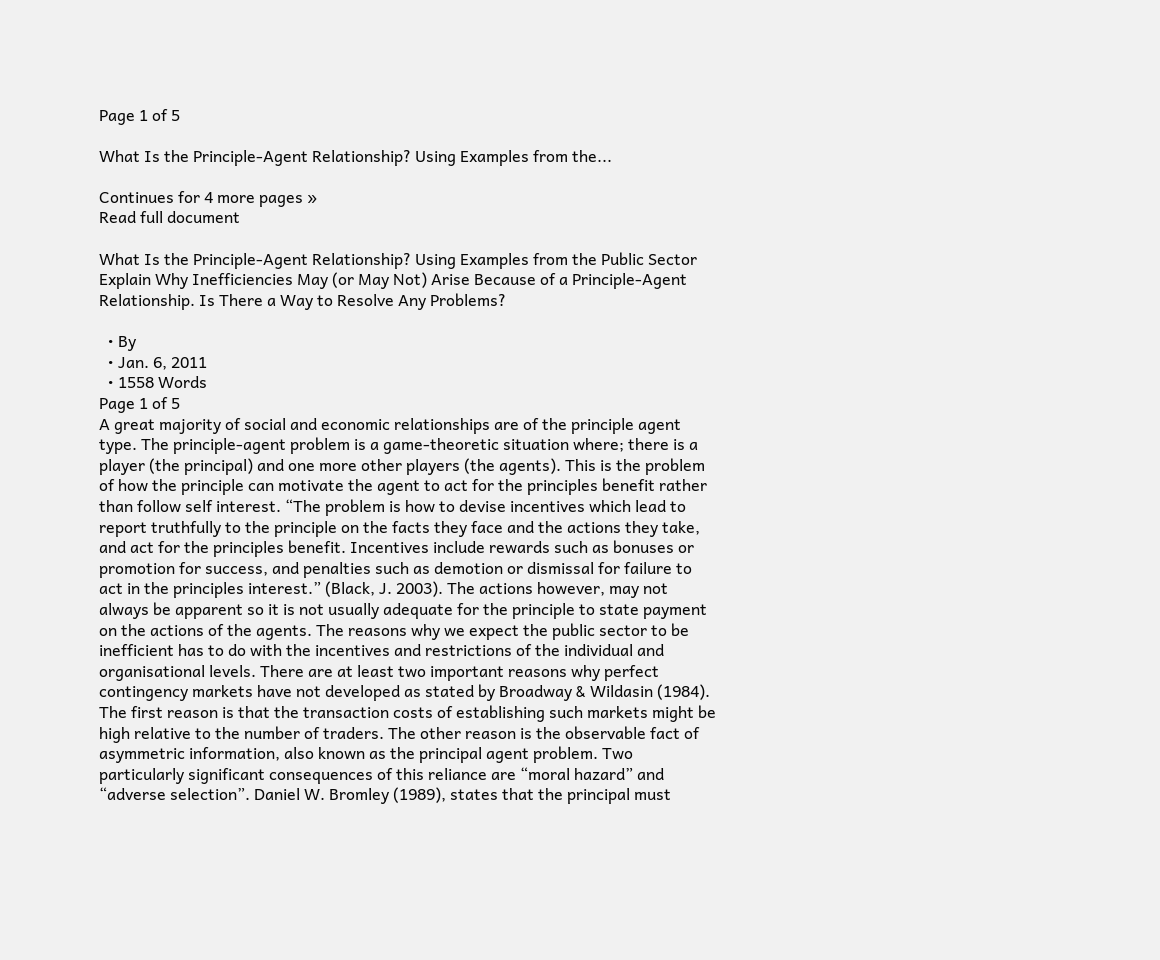Page 1 of 5

What Is the Principle-Agent Relationship? Using Examples from the...

Continues for 4 more pages »
Read full document

What Is the Principle-Agent Relationship? Using Examples from the Public Sector Explain Why Inefficiencies May (or May Not) Arise Because of a Principle-Agent Relationship. Is There a Way to Resolve Any Problems?

  • By
  • Jan. 6, 2011
  • 1558 Words
Page 1 of 5
A great majority of social and economic relationships are of the principle agent type. The principle-agent problem is a game-theoretic situation where; there is a player (the principal) and one more other players (the agents). This is the problem of how the principle can motivate the agent to act for the principles benefit rather than follow self interest. “The problem is how to devise incentives which lead to report truthfully to the principle on the facts they face and the actions they take, and act for the principles benefit. Incentives include rewards such as bonuses or promotion for success, and penalties such as demotion or dismissal for failure to act in the principles interest.” (Black, J. 2003). The actions however, may not always be apparent so it is not usually adequate for the principle to state payment on the actions of the agents. The reasons why we expect the public sector to be inefficient has to do with the incentives and restrictions of the individual and organisational levels. There are at least two important reasons why perfect contingency markets have not developed as stated by Broadway & Wildasin (1984). The first reason is that the transaction costs of establishing such markets might be high relative to the number of traders. The other reason is the observable fact of asymmetric information, also known as the principal agent problem. Two particularly significant consequences of this reliance are “moral hazard” and “adverse selection”. Daniel W. Bromley (1989), states that the principal must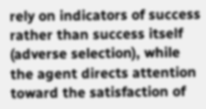rely on indicators of success rather than success itself (adverse selection), while the agent directs attention toward the satisfaction of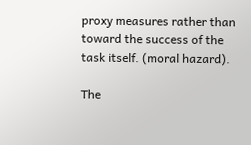proxy measures rather than toward the success of the task itself. (moral hazard).

The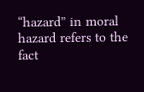“hazard” in moral hazard refers to the fact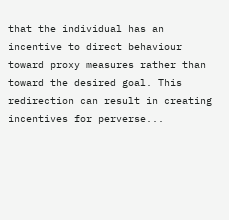that the individual has an incentive to direct behaviour toward proxy measures rather than toward the desired goal. This redirection can result in creating incentives for perverse...